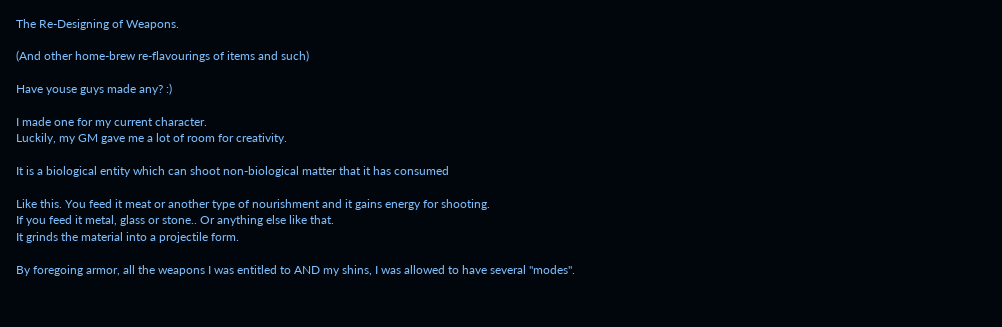The Re-Designing of Weapons.

(And other home-brew re-flavourings of items and such)

Have youse guys made any? :)

I made one for my current character.
Luckily, my GM gave me a lot of room for creativity.

It is a biological entity which can shoot non-biological matter that it has consumed

Like this. You feed it meat or another type of nourishment and it gains energy for shooting.
If you feed it metal, glass or stone.. Or anything else like that.
It grinds the material into a projectile form.

By foregoing armor, all the weapons I was entitled to AND my shins, I was allowed to have several "modes".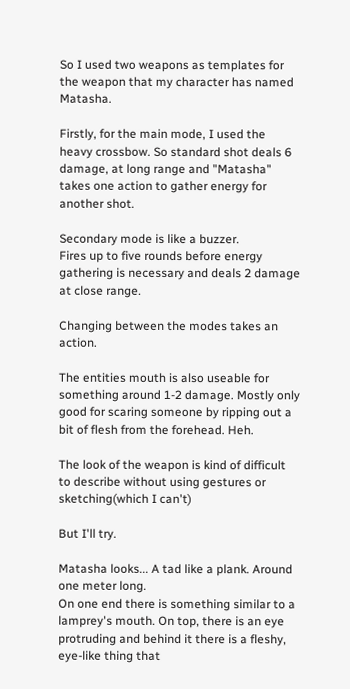So I used two weapons as templates for the weapon that my character has named Matasha.

Firstly, for the main mode, I used the heavy crossbow. So standard shot deals 6 damage, at long range and "Matasha" takes one action to gather energy for another shot.

Secondary mode is like a buzzer.
Fires up to five rounds before energy gathering is necessary and deals 2 damage at close range.

Changing between the modes takes an action.

The entities mouth is also useable for something around 1-2 damage. Mostly only good for scaring someone by ripping out a bit of flesh from the forehead. Heh.

The look of the weapon is kind of difficult to describe without using gestures or sketching(which I can't)

But I'll try.

Matasha looks... A tad like a plank. Around one meter long.
On one end there is something similar to a lamprey's mouth. On top, there is an eye protruding and behind it there is a fleshy, eye-like thing that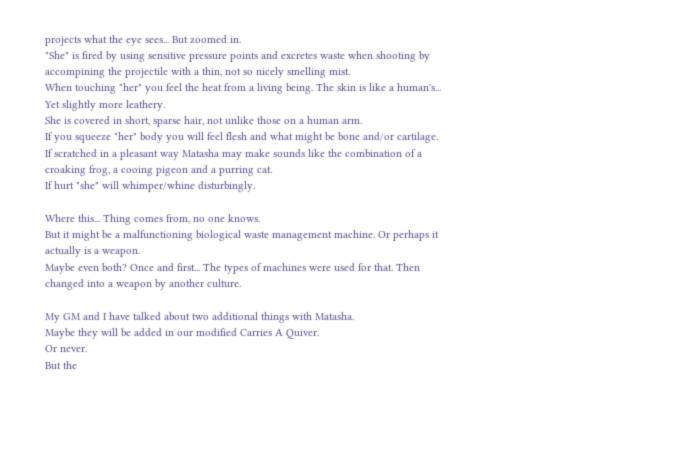projects what the eye sees... But zoomed in.
"She" is fired by using sensitive pressure points and excretes waste when shooting by accompining the projectile with a thin, not so nicely smelling mist.
When touching "her" you feel the heat from a living being. The skin is like a human's... Yet slightly more leathery.
She is covered in short, sparse hair, not unlike those on a human arm.
If you squeeze "her" body you will feel flesh and what might be bone and/or cartilage.
If scratched in a pleasant way Matasha may make sounds like the combination of a croaking frog, a cooing pigeon and a purring cat.
If hurt "she" will whimper/whine disturbingly.

Where this... Thing comes from, no one knows.
But it might be a malfunctioning biological waste management machine. Or perhaps it actually is a weapon.
Maybe even both? Once and first... The types of machines were used for that. Then changed into a weapon by another culture.

My GM and I have talked about two additional things with Matasha.
Maybe they will be added in our modified Carries A Quiver.
Or never.
But the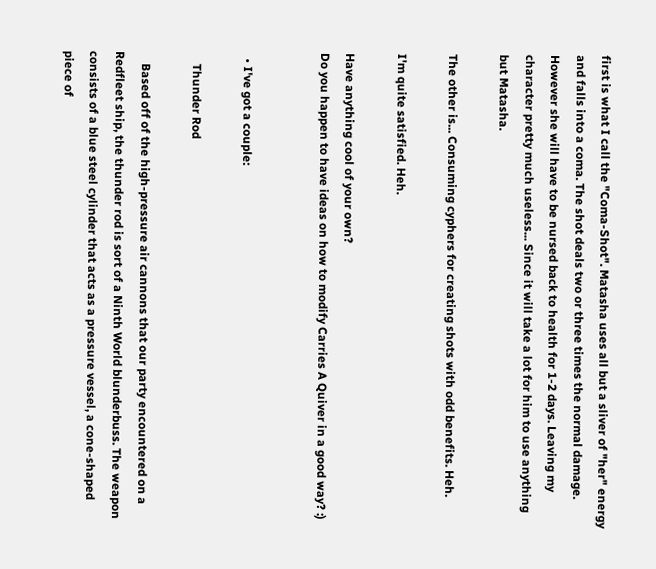first is what I call the "Coma-Shot". Matasha uses all but a sliver of "her" energy and falls into a coma. The shot deals two or three times the normal damage. However she will have to be nursed back to health for 1-2 days. Leaving my character pretty much useless... Since it will take a lot for him to use anything but Matasha.

The other is... Consuming cyphers for creating shots with odd benefits. Heh.

I'm quite satisfied. Heh.

Have anything cool of your own?
Do you happen to have ideas on how to modify Carries A Quiver in a good way? :)


  • I've got a couple:

    Thunder Rod

    Based off of the high-pressure air cannons that our party encountered on a Redfleet ship, the thunder rod is sort of a Ninth World blunderbuss. The weapon consists of a blue steel cylinder that acts as a pressure vessel, a cone-shaped piece of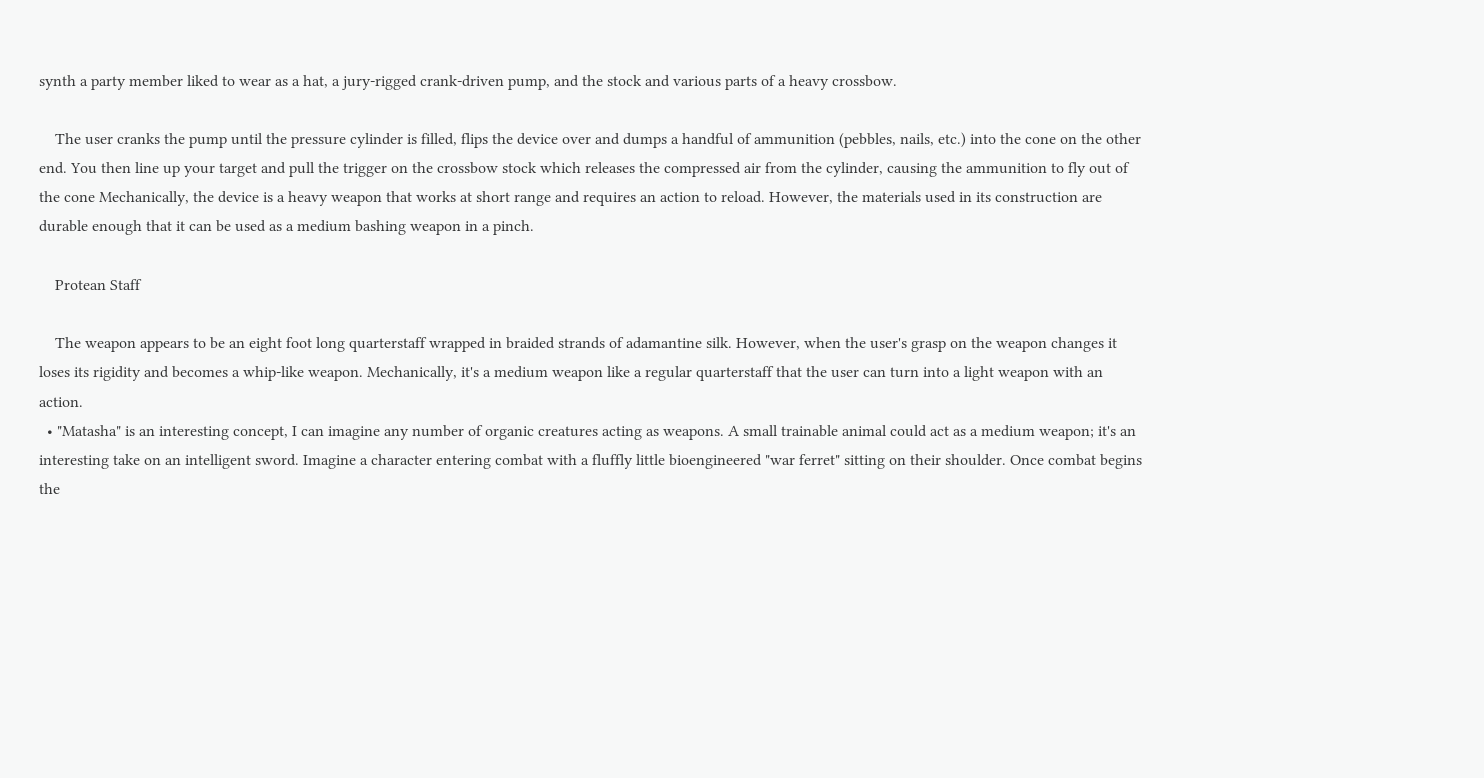synth a party member liked to wear as a hat, a jury-rigged crank-driven pump, and the stock and various parts of a heavy crossbow.

    The user cranks the pump until the pressure cylinder is filled, flips the device over and dumps a handful of ammunition (pebbles, nails, etc.) into the cone on the other end. You then line up your target and pull the trigger on the crossbow stock which releases the compressed air from the cylinder, causing the ammunition to fly out of the cone Mechanically, the device is a heavy weapon that works at short range and requires an action to reload. However, the materials used in its construction are durable enough that it can be used as a medium bashing weapon in a pinch.

    Protean Staff

    The weapon appears to be an eight foot long quarterstaff wrapped in braided strands of adamantine silk. However, when the user's grasp on the weapon changes it loses its rigidity and becomes a whip-like weapon. Mechanically, it's a medium weapon like a regular quarterstaff that the user can turn into a light weapon with an action.
  • "Matasha" is an interesting concept, I can imagine any number of organic creatures acting as weapons. A small trainable animal could act as a medium weapon; it's an interesting take on an intelligent sword. Imagine a character entering combat with a fluffly little bioengineered "war ferret" sitting on their shoulder. Once combat begins the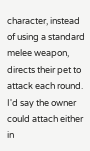character, instead of using a standard melee weapon, directs their pet to attack each round. I'd say the owner could attach either in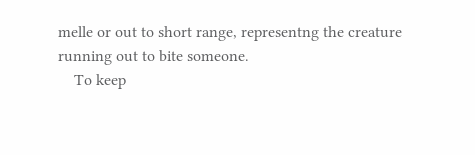melle or out to short range, representng the creature running out to bite someone.
    To keep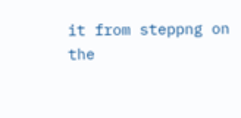it from steppng on the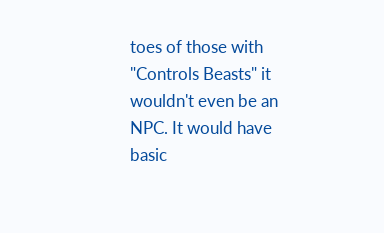toes of those with "Controls Beasts" it wouldn't even be an NPC. It would have basic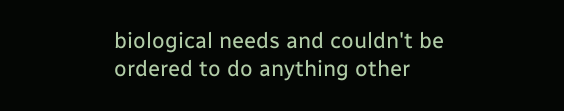biological needs and couldn't be ordered to do anything other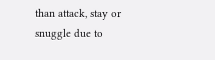than attack, stay or snuggle due to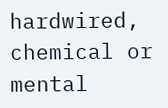hardwired, chemical or mental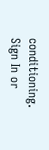conditioning.
Sign In or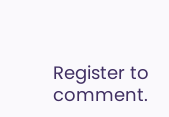Register to comment.